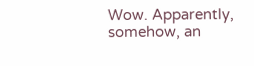Wow. Apparently, somehow, an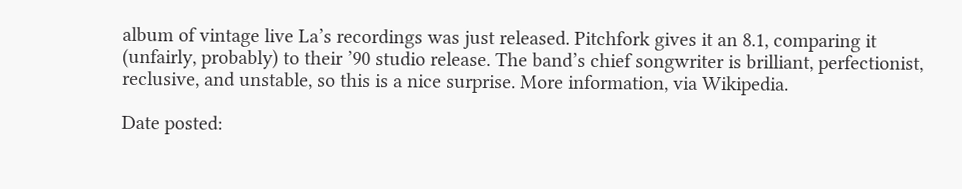album of vintage live La’s recordings was just released. Pitchfork gives it an 8.1, comparing it (unfairly, probably) to their ’90 studio release. The band’s chief songwriter is brilliant, perfectionist, reclusive, and unstable, so this is a nice surprise. More information, via Wikipedia.

Date posted: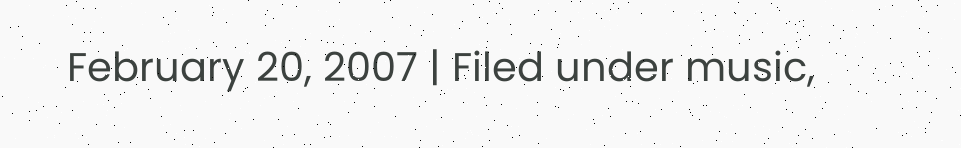February 20, 2007 | Filed under music,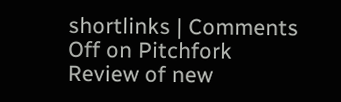shortlinks | Comments Off on Pitchfork Review of new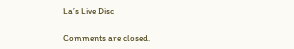La’s Live Disc

Comments are closed.